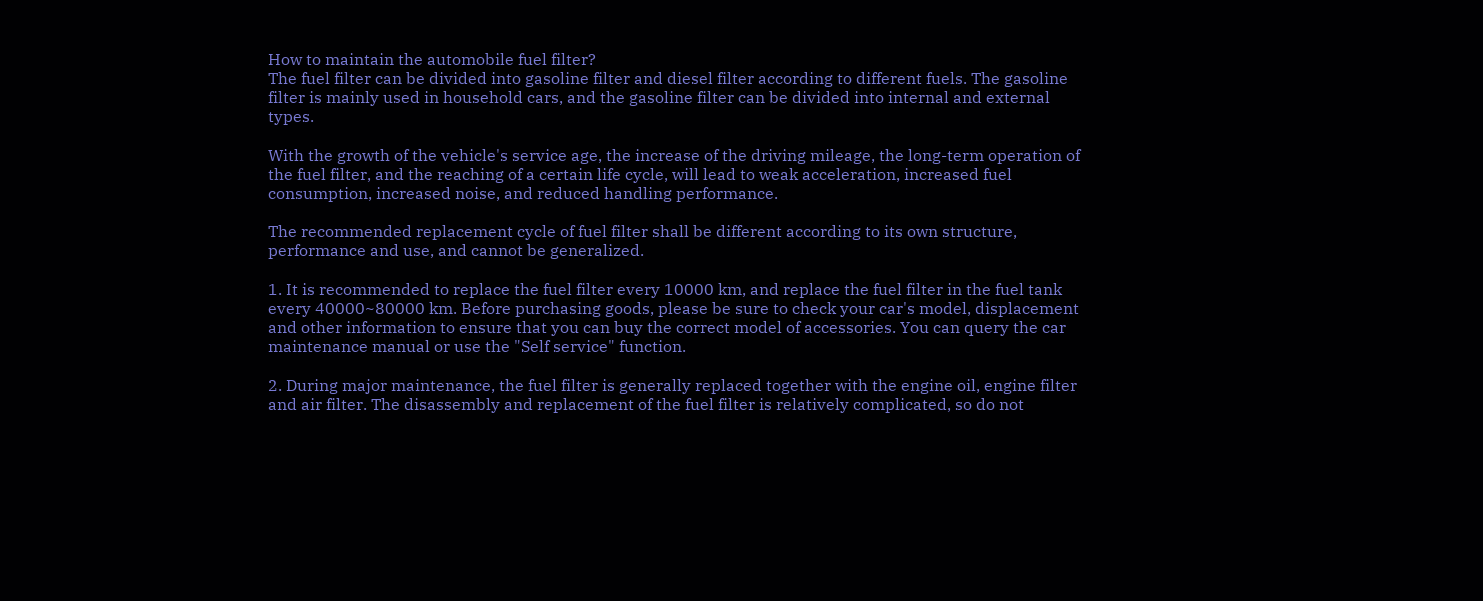How to maintain the automobile fuel filter?
The fuel filter can be divided into gasoline filter and diesel filter according to different fuels. The gasoline filter is mainly used in household cars, and the gasoline filter can be divided into internal and external types.

With the growth of the vehicle's service age, the increase of the driving mileage, the long-term operation of the fuel filter, and the reaching of a certain life cycle, will lead to weak acceleration, increased fuel consumption, increased noise, and reduced handling performance.

The recommended replacement cycle of fuel filter shall be different according to its own structure, performance and use, and cannot be generalized.

1. It is recommended to replace the fuel filter every 10000 km, and replace the fuel filter in the fuel tank every 40000~80000 km. Before purchasing goods, please be sure to check your car's model, displacement and other information to ensure that you can buy the correct model of accessories. You can query the car maintenance manual or use the "Self service" function.

2. During major maintenance, the fuel filter is generally replaced together with the engine oil, engine filter and air filter. The disassembly and replacement of the fuel filter is relatively complicated, so do not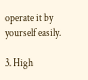operate it by yourself easily.

3. High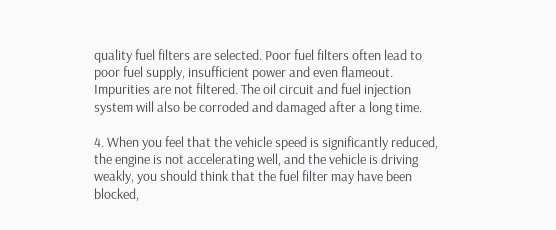quality fuel filters are selected. Poor fuel filters often lead to poor fuel supply, insufficient power and even flameout. Impurities are not filtered. The oil circuit and fuel injection system will also be corroded and damaged after a long time.

4. When you feel that the vehicle speed is significantly reduced, the engine is not accelerating well, and the vehicle is driving weakly, you should think that the fuel filter may have been blocked,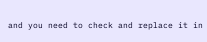and you need to check and replace it in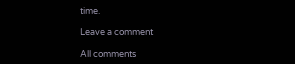time.

Leave a comment

All comments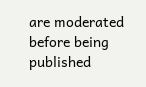are moderated before being published